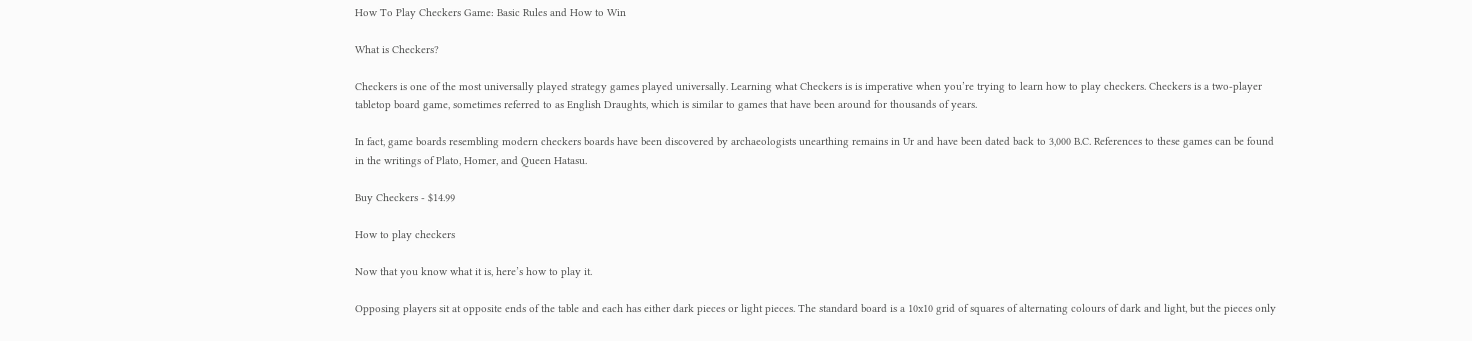How To Play Checkers Game: Basic Rules and How to Win

What is Checkers?

Checkers is one of the most universally played strategy games played universally. Learning what Checkers is is imperative when you’re trying to learn how to play checkers. Checkers is a two-player tabletop board game, sometimes referred to as English Draughts, which is similar to games that have been around for thousands of years.

In fact, game boards resembling modern checkers boards have been discovered by archaeologists unearthing remains in Ur and have been dated back to 3,000 B.C. References to these games can be found in the writings of Plato, Homer, and Queen Hatasu.

Buy Checkers - $14.99

How to play checkers

Now that you know what it is, here’s how to play it.

Opposing players sit at opposite ends of the table and each has either dark pieces or light pieces. The standard board is a 10x10 grid of squares of alternating colours of dark and light, but the pieces only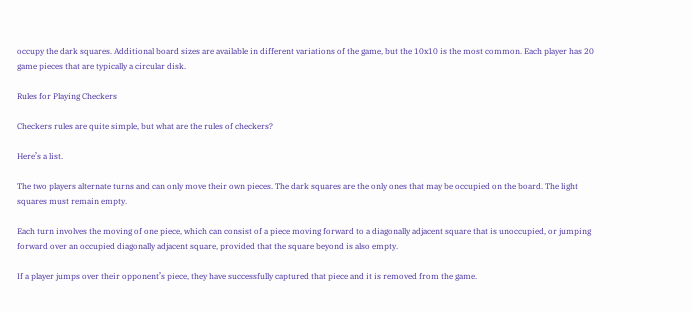occupy the dark squares. Additional board sizes are available in different variations of the game, but the 10x10 is the most common. Each player has 20 game pieces that are typically a circular disk.

Rules for Playing Checkers

Checkers rules are quite simple, but what are the rules of checkers?

Here’s a list.

The two players alternate turns and can only move their own pieces. The dark squares are the only ones that may be occupied on the board. The light squares must remain empty.

Each turn involves the moving of one piece, which can consist of a piece moving forward to a diagonally adjacent square that is unoccupied, or jumping forward over an occupied diagonally adjacent square, provided that the square beyond is also empty.

If a player jumps over their opponent’s piece, they have successfully captured that piece and it is removed from the game.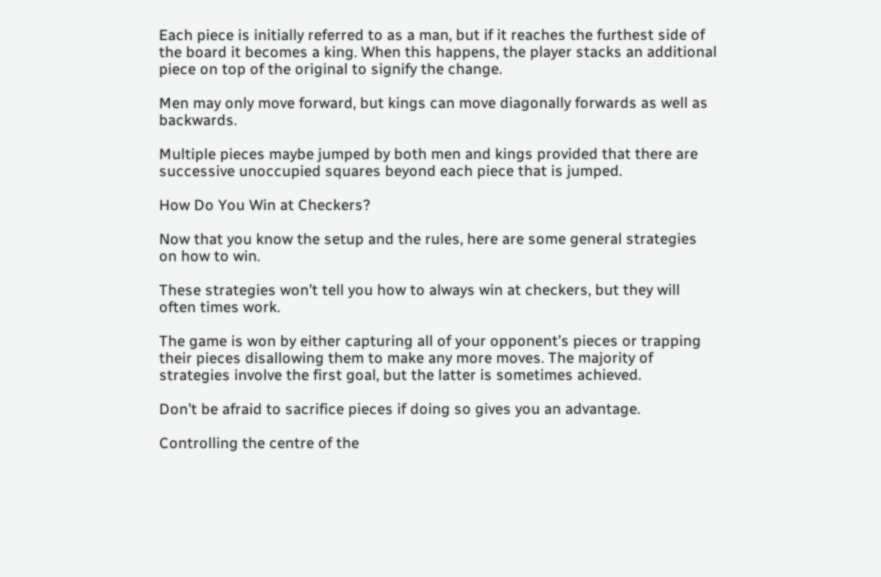Each piece is initially referred to as a man, but if it reaches the furthest side of the board it becomes a king. When this happens, the player stacks an additional piece on top of the original to signify the change.

Men may only move forward, but kings can move diagonally forwards as well as backwards.

Multiple pieces maybe jumped by both men and kings provided that there are successive unoccupied squares beyond each piece that is jumped.

How Do You Win at Checkers?

Now that you know the setup and the rules, here are some general strategies on how to win.

These strategies won’t tell you how to always win at checkers, but they will often times work.

The game is won by either capturing all of your opponent’s pieces or trapping their pieces disallowing them to make any more moves. The majority of strategies involve the first goal, but the latter is sometimes achieved.

Don’t be afraid to sacrifice pieces if doing so gives you an advantage.

Controlling the centre of the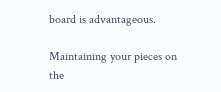board is advantageous.

Maintaining your pieces on the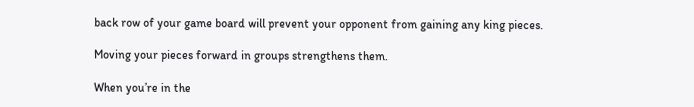back row of your game board will prevent your opponent from gaining any king pieces.

Moving your pieces forward in groups strengthens them.

When you’re in the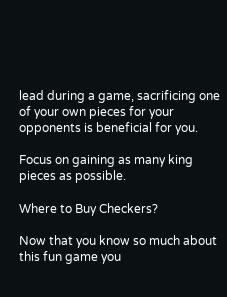lead during a game, sacrificing one of your own pieces for your opponents is beneficial for you.

Focus on gaining as many king pieces as possible.

Where to Buy Checkers?

Now that you know so much about this fun game you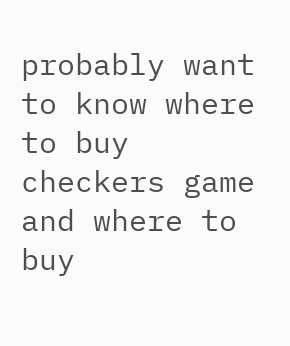probably want to know where to buy checkers game and where to buy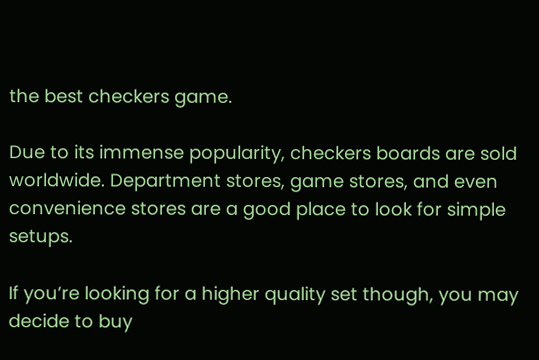the best checkers game.

Due to its immense popularity, checkers boards are sold worldwide. Department stores, game stores, and even convenience stores are a good place to look for simple setups.

If you’re looking for a higher quality set though, you may decide to buy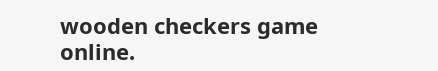wooden checkers game online.